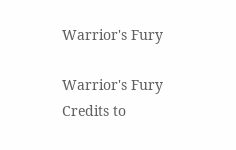Warrior's Fury

Warrior's Fury
Credits to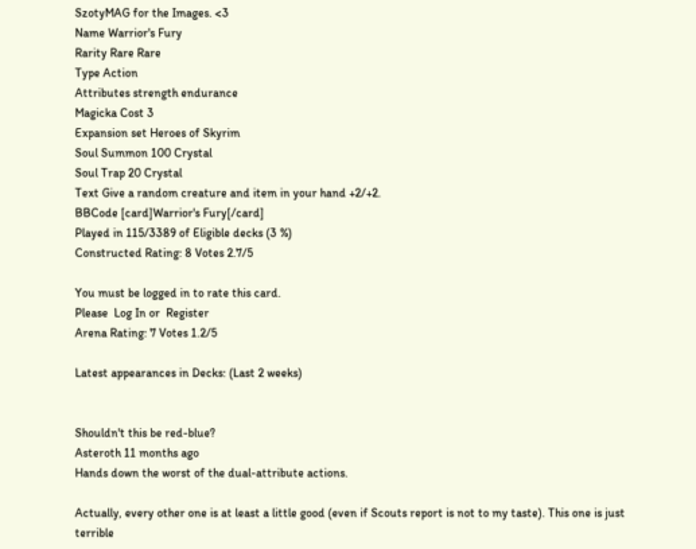SzotyMAG for the Images. <3
Name Warrior's Fury
Rarity Rare Rare
Type Action
Attributes strength endurance
Magicka Cost 3
Expansion set Heroes of Skyrim
Soul Summon 100 Crystal
Soul Trap 20 Crystal
Text Give a random creature and item in your hand +2/+2.
BBCode [card]Warrior's Fury[/card]
Played in 115/3389 of Eligible decks (3 %)
Constructed Rating: 8 Votes 2.7/5

You must be logged in to rate this card.
Please  Log In or  Register
Arena Rating: 7 Votes 1.2/5

Latest appearances in Decks: (Last 2 weeks)


Shouldn't this be red-blue?
Asteroth 11 months ago
Hands down the worst of the dual-attribute actions.

Actually, every other one is at least a little good (even if Scouts report is not to my taste). This one is just terrible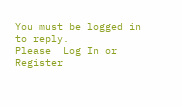You must be logged in to reply.
Please  Log In or  Register